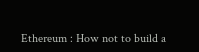Ethereum : How not to build a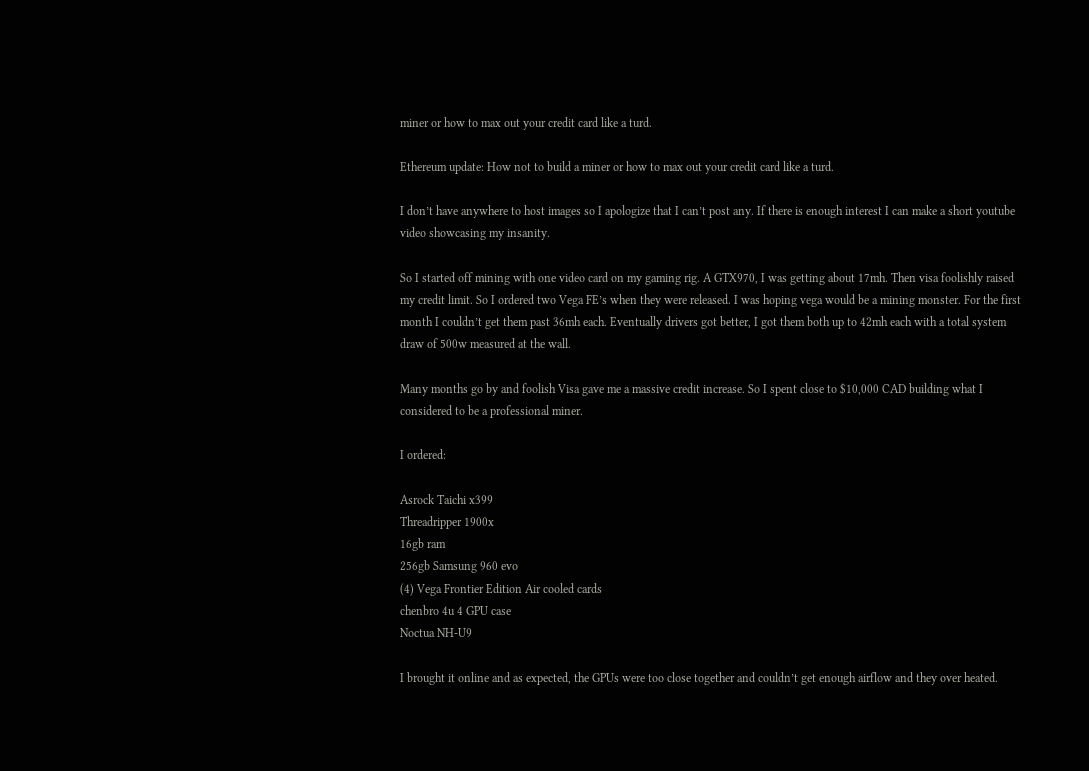miner or how to max out your credit card like a turd.

Ethereum update: How not to build a miner or how to max out your credit card like a turd.

I don’t have anywhere to host images so I apologize that I can’t post any. If there is enough interest I can make a short youtube video showcasing my insanity.

So I started off mining with one video card on my gaming rig. A GTX970, I was getting about 17mh. Then visa foolishly raised my credit limit. So I ordered two Vega FE’s when they were released. I was hoping vega would be a mining monster. For the first month I couldn’t get them past 36mh each. Eventually drivers got better, I got them both up to 42mh each with a total system draw of 500w measured at the wall.

Many months go by and foolish Visa gave me a massive credit increase. So I spent close to $10,000 CAD building what I considered to be a professional miner.

I ordered:

Asrock Taichi x399
Threadripper 1900x
16gb ram
256gb Samsung 960 evo
(4) Vega Frontier Edition Air cooled cards
chenbro 4u 4 GPU case
Noctua NH-U9

I brought it online and as expected, the GPUs were too close together and couldn’t get enough airflow and they over heated.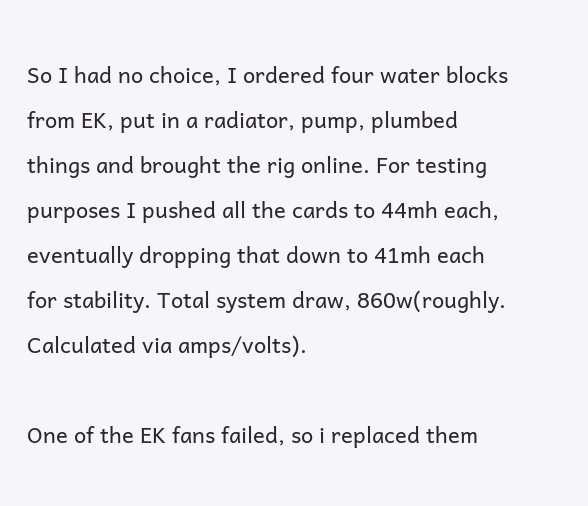So I had no choice, I ordered four water blocks from EK, put in a radiator, pump, plumbed things and brought the rig online. For testing purposes I pushed all the cards to 44mh each, eventually dropping that down to 41mh each for stability. Total system draw, 860w(roughly. Calculated via amps/volts).

One of the EK fans failed, so i replaced them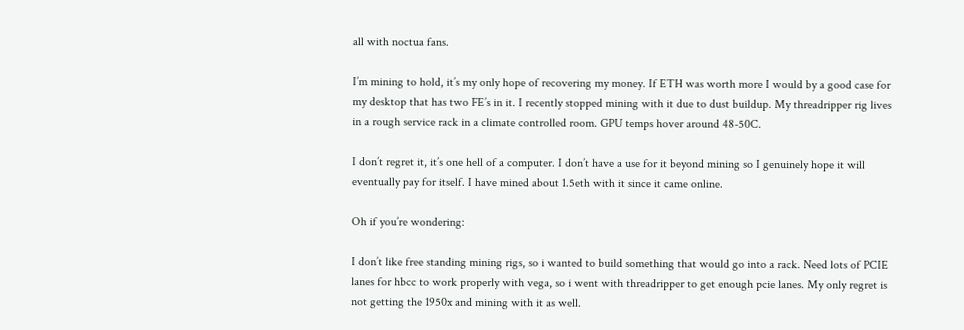all with noctua fans.

I’m mining to hold, it’s my only hope of recovering my money. If ETH was worth more I would by a good case for my desktop that has two FE’s in it. I recently stopped mining with it due to dust buildup. My threadripper rig lives in a rough service rack in a climate controlled room. GPU temps hover around 48-50C.

I don’t regret it, it’s one hell of a computer. I don’t have a use for it beyond mining so I genuinely hope it will eventually pay for itself. I have mined about 1.5eth with it since it came online.

Oh if you’re wondering:

I don’t like free standing mining rigs, so i wanted to build something that would go into a rack. Need lots of PCIE lanes for hbcc to work properly with vega, so i went with threadripper to get enough pcie lanes. My only regret is not getting the 1950x and mining with it as well.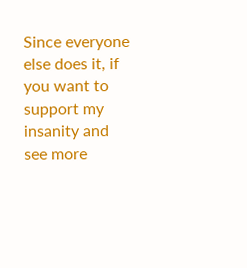Since everyone else does it, if you want to support my insanity and see more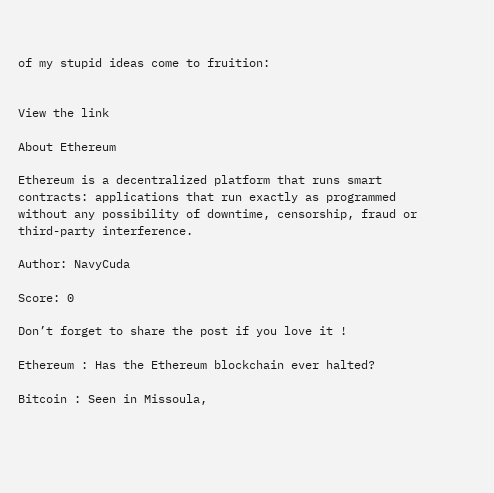of my stupid ideas come to fruition:


View the link

About Ethereum

Ethereum is a decentralized platform that runs smart contracts: applications that run exactly as programmed without any possibility of downtime, censorship, fraud or third-party interference.

Author: NavyCuda

Score: 0

Don’t forget to share the post if you love it !

Ethereum : Has the Ethereum blockchain ever halted?

Bitcoin : Seen in Missoula,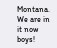Montana. We are in it now boys!